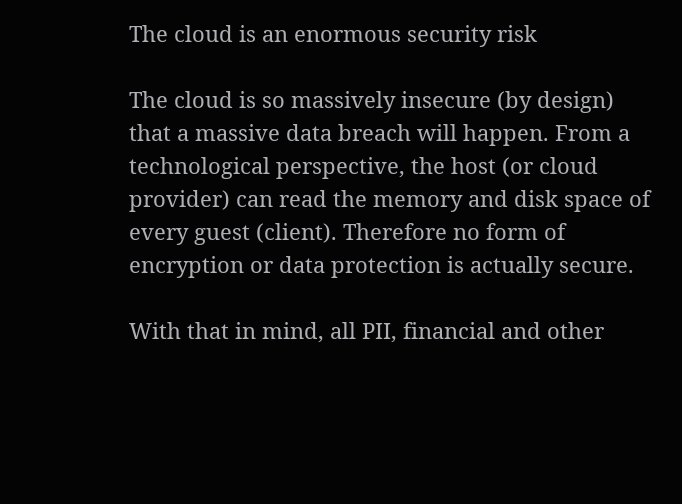The cloud is an enormous security risk

The cloud is so massively insecure (by design) that a massive data breach will happen. From a technological perspective, the host (or cloud provider) can read the memory and disk space of every guest (client). Therefore no form of encryption or data protection is actually secure.

With that in mind, all PII, financial and other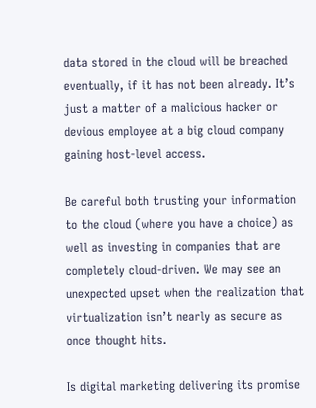data stored in the cloud will be breached eventually, if it has not been already. It’s just a matter of a malicious hacker or devious employee at a big cloud company gaining host-level access.

Be careful both trusting your information to the cloud (where you have a choice) as well as investing in companies that are completely cloud-driven. We may see an unexpected upset when the realization that virtualization isn’t nearly as secure as once thought hits.

Is digital marketing delivering its promise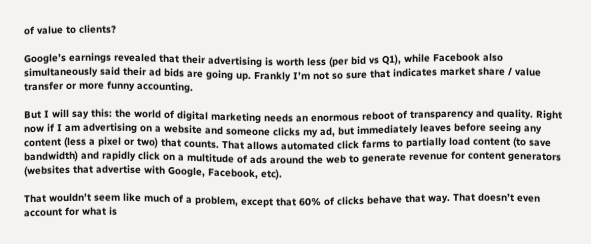of value to clients?

Google’s earnings revealed that their advertising is worth less (per bid vs Q1), while Facebook also simultaneously said their ad bids are going up. Frankly I’m not so sure that indicates market share / value transfer or more funny accounting.

But I will say this: the world of digital marketing needs an enormous reboot of transparency and quality. Right now if I am advertising on a website and someone clicks my ad, but immediately leaves before seeing any content (less a pixel or two) that counts. That allows automated click farms to partially load content (to save bandwidth) and rapidly click on a multitude of ads around the web to generate revenue for content generators (websites that advertise with Google, Facebook, etc).

That wouldn’t seem like much of a problem, except that 60% of clicks behave that way. That doesn’t even account for what is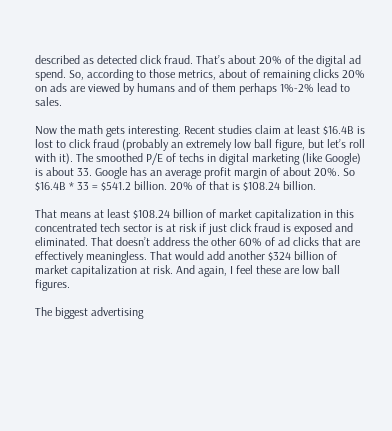described as detected click fraud. That’s about 20% of the digital ad spend. So, according to those metrics, about of remaining clicks 20% on ads are viewed by humans and of them perhaps 1%-2% lead to sales.

Now the math gets interesting. Recent studies claim at least $16.4B is lost to click fraud (probably an extremely low ball figure, but let’s roll with it). The smoothed P/E of techs in digital marketing (like Google) is about 33. Google has an average profit margin of about 20%. So $16.4B * 33 = $541.2 billion. 20% of that is $108.24 billion.

That means at least $108.24 billion of market capitalization in this concentrated tech sector is at risk if just click fraud is exposed and eliminated. That doesn’t address the other 60% of ad clicks that are effectively meaningless. That would add another $324 billion of market capitalization at risk. And again, I feel these are low ball figures.

The biggest advertising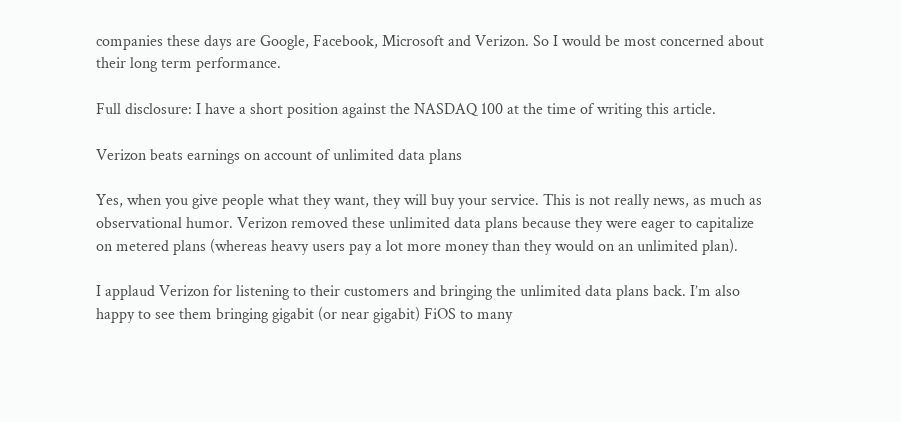companies these days are Google, Facebook, Microsoft and Verizon. So I would be most concerned about their long term performance.

Full disclosure: I have a short position against the NASDAQ 100 at the time of writing this article.

Verizon beats earnings on account of unlimited data plans

Yes, when you give people what they want, they will buy your service. This is not really news, as much as observational humor. Verizon removed these unlimited data plans because they were eager to capitalize on metered plans (whereas heavy users pay a lot more money than they would on an unlimited plan).

I applaud Verizon for listening to their customers and bringing the unlimited data plans back. I’m also happy to see them bringing gigabit (or near gigabit) FiOS to many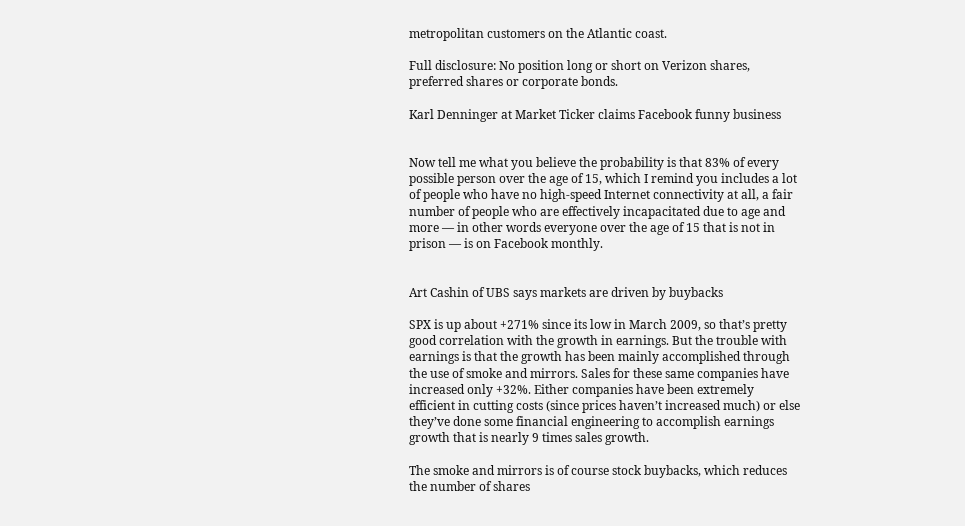metropolitan customers on the Atlantic coast.

Full disclosure: No position long or short on Verizon shares, preferred shares or corporate bonds.

Karl Denninger at Market Ticker claims Facebook funny business


Now tell me what you believe the probability is that 83% of every possible person over the age of 15, which I remind you includes a lot of people who have no high-speed Internet connectivity at all, a fair number of people who are effectively incapacitated due to age and more — in other words everyone over the age of 15 that is not in prison — is on Facebook monthly.


Art Cashin of UBS says markets are driven by buybacks

SPX is up about +271% since its low in March 2009, so that’s pretty good correlation with the growth in earnings. But the trouble with earnings is that the growth has been mainly accomplished through the use of smoke and mirrors. Sales for these same companies have increased only +32%. Either companies have been extremely efficient in cutting costs (since prices haven’t increased much) or else they’ve done some financial engineering to accomplish earnings growth that is nearly 9 times sales growth.

The smoke and mirrors is of course stock buybacks, which reduces the number of shares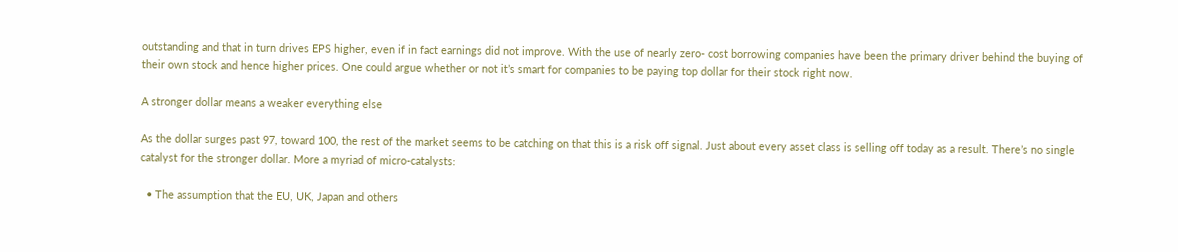outstanding and that in turn drives EPS higher, even if in fact earnings did not improve. With the use of nearly zero- cost borrowing companies have been the primary driver behind the buying of their own stock and hence higher prices. One could argue whether or not it’s smart for companies to be paying top dollar for their stock right now.

A stronger dollar means a weaker everything else

As the dollar surges past 97, toward 100, the rest of the market seems to be catching on that this is a risk off signal. Just about every asset class is selling off today as a result. There’s no single catalyst for the stronger dollar. More a myriad of micro-catalysts:

  • The assumption that the EU, UK, Japan and others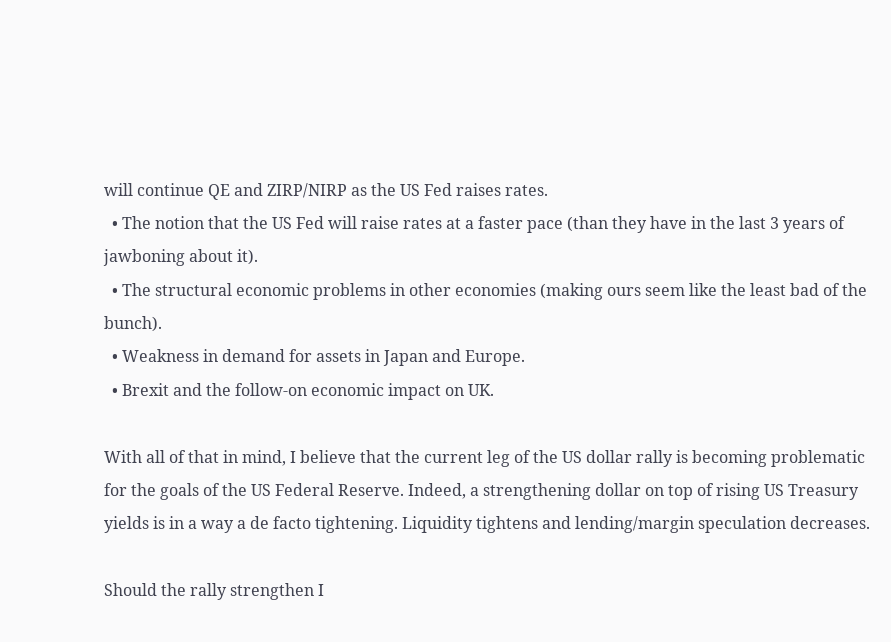will continue QE and ZIRP/NIRP as the US Fed raises rates.
  • The notion that the US Fed will raise rates at a faster pace (than they have in the last 3 years of jawboning about it).
  • The structural economic problems in other economies (making ours seem like the least bad of the bunch).
  • Weakness in demand for assets in Japan and Europe.
  • Brexit and the follow-on economic impact on UK.

With all of that in mind, I believe that the current leg of the US dollar rally is becoming problematic for the goals of the US Federal Reserve. Indeed, a strengthening dollar on top of rising US Treasury yields is in a way a de facto tightening. Liquidity tightens and lending/margin speculation decreases.

Should the rally strengthen I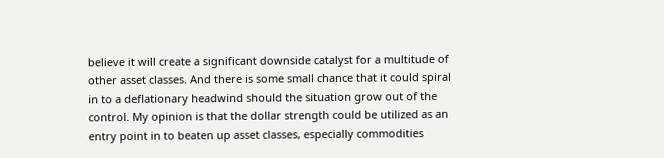believe it will create a significant downside catalyst for a multitude of other asset classes. And there is some small chance that it could spiral in to a deflationary headwind should the situation grow out of the control. My opinion is that the dollar strength could be utilized as an entry point in to beaten up asset classes, especially commodities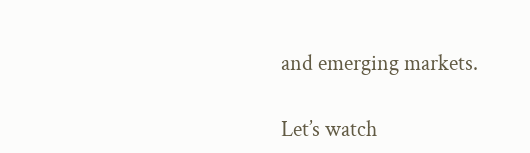and emerging markets.

Let’s watch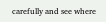carefully and see where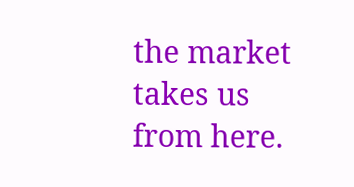the market takes us from here.